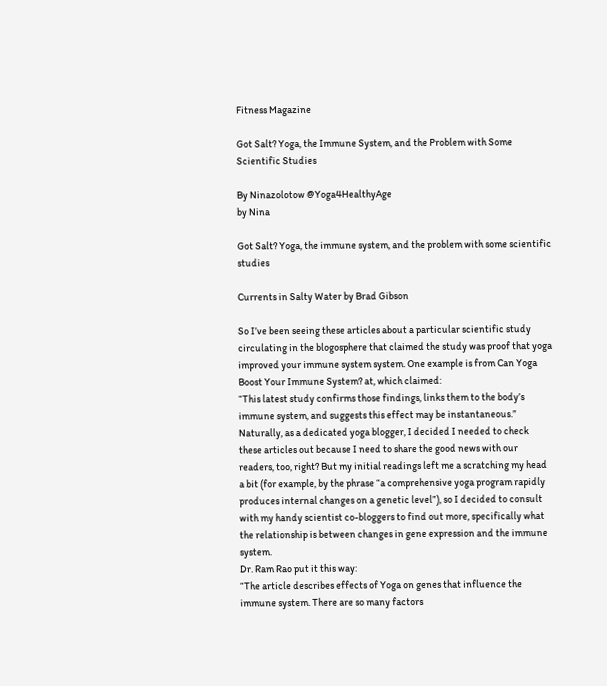Fitness Magazine

Got Salt? Yoga, the Immune System, and the Problem with Some Scientific Studies

By Ninazolotow @Yoga4HealthyAge
by Nina

Got Salt? Yoga, the immune system, and the problem with some scientific studies

Currents in Salty Water by Brad Gibson

So I’ve been seeing these articles about a particular scientific study circulating in the blogosphere that claimed the study was proof that yoga improved your immune system system. One example is from Can Yoga Boost Your Immune System? at, which claimed:
“This latest study confirms those findings, links them to the body’s immune system, and suggests this effect may be instantaneous.”
Naturally, as a dedicated yoga blogger, I decided I needed to check these articles out because I need to share the good news with our readers, too, right? But my initial readings left me a scratching my head a bit (for example, by the phrase “a comprehensive yoga program rapidly produces internal changes on a genetic level”), so I decided to consult with my handy scientist co-bloggers to find out more, specifically what the relationship is between changes in gene expression and the immune system.
Dr. Ram Rao put it this way:
“The article describes effects of Yoga on genes that influence the immune system. There are so many factors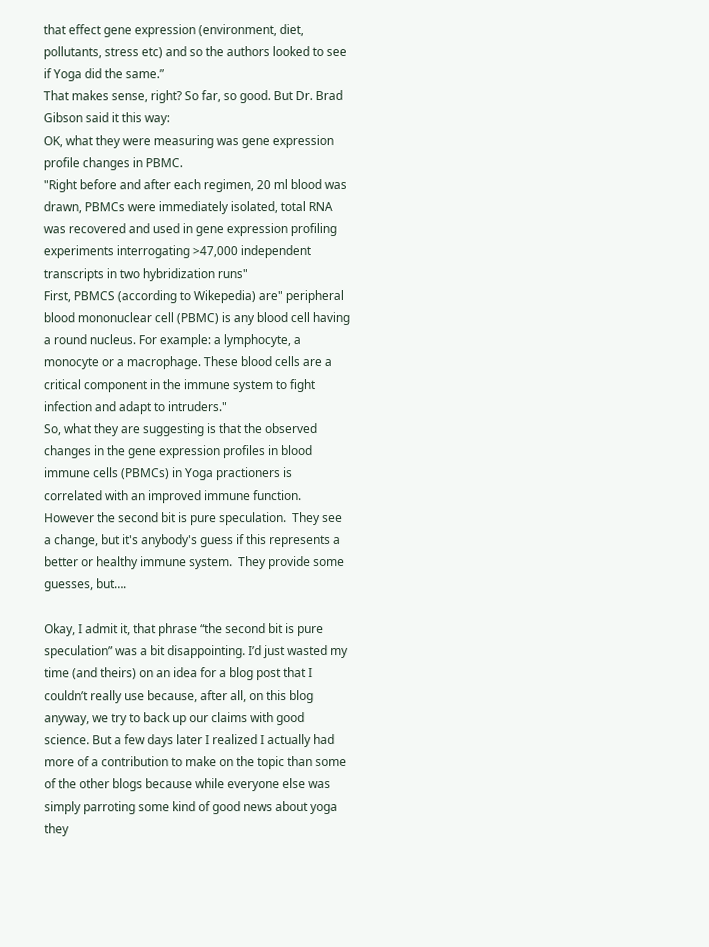that effect gene expression (environment, diet, pollutants, stress etc) and so the authors looked to see if Yoga did the same.”
That makes sense, right? So far, so good. But Dr. Brad Gibson said it this way:
OK, what they were measuring was gene expression profile changes in PBMC.
"Right before and after each regimen, 20 ml blood was drawn, PBMCs were immediately isolated, total RNA was recovered and used in gene expression profiling experiments interrogating >47,000 independent transcripts in two hybridization runs"
First, PBMCS (according to Wikepedia) are" peripheral blood mononuclear cell (PBMC) is any blood cell having a round nucleus. For example: a lymphocyte, a monocyte or a macrophage. These blood cells are a critical component in the immune system to fight infection and adapt to intruders."
So, what they are suggesting is that the observed changes in the gene expression profiles in blood immune cells (PBMCs) in Yoga practioners is correlated with an improved immune function. However the second bit is pure speculation.  They see a change, but it's anybody's guess if this represents a better or healthy immune system.  They provide some guesses, but….

Okay, I admit it, that phrase “the second bit is pure speculation” was a bit disappointing. I’d just wasted my time (and theirs) on an idea for a blog post that I couldn’t really use because, after all, on this blog anyway, we try to back up our claims with good science. But a few days later I realized I actually had more of a contribution to make on the topic than some of the other blogs because while everyone else was simply parroting some kind of good news about yoga they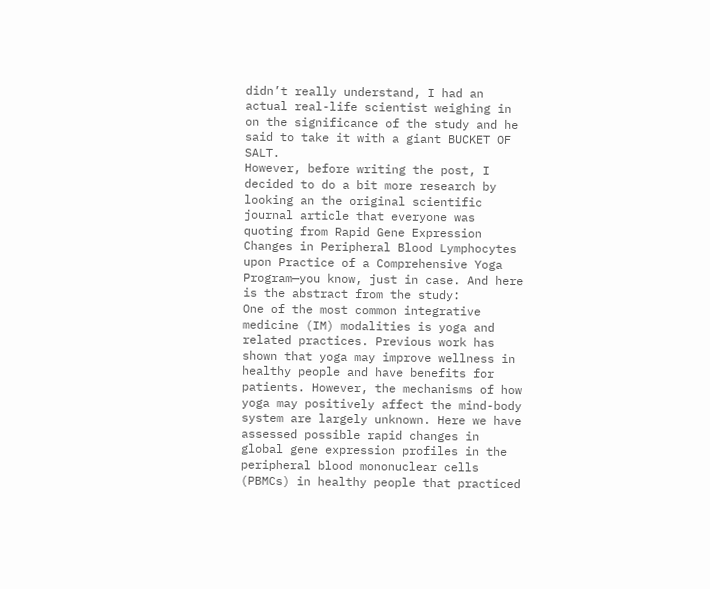didn’t really understand, I had an actual real-life scientist weighing in on the significance of the study and he said to take it with a giant BUCKET OF SALT.
However, before writing the post, I decided to do a bit more research by looking an the original scientific journal article that everyone was quoting from Rapid Gene Expression Changes in Peripheral Blood Lymphocytes upon Practice of a Comprehensive Yoga Program—you know, just in case. And here is the abstract from the study:
One of the most common integrative medicine (IM) modalities is yoga and related practices. Previous work has shown that yoga may improve wellness in healthy people and have benefits for patients. However, the mechanisms of how yoga may positively affect the mind-body system are largely unknown. Here we have assessed possible rapid changes in global gene expression profiles in the peripheral blood mononuclear cells (PBMCs) in healthy people that practiced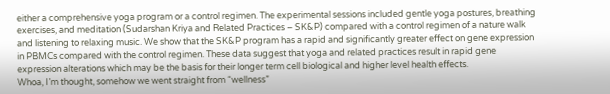either a comprehensive yoga program or a control regimen. The experimental sessions included gentle yoga postures, breathing exercises, and meditation (Sudarshan Kriya and Related Practices – SK&P) compared with a control regimen of a nature walk and listening to relaxing music. We show that the SK&P program has a rapid and significantly greater effect on gene expression in PBMCs compared with the control regimen. These data suggest that yoga and related practices result in rapid gene expression alterations which may be the basis for their longer term cell biological and higher level health effects.
Whoa, I’m thought, somehow we went straight from “wellness”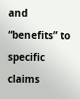and “benefits” to specific claims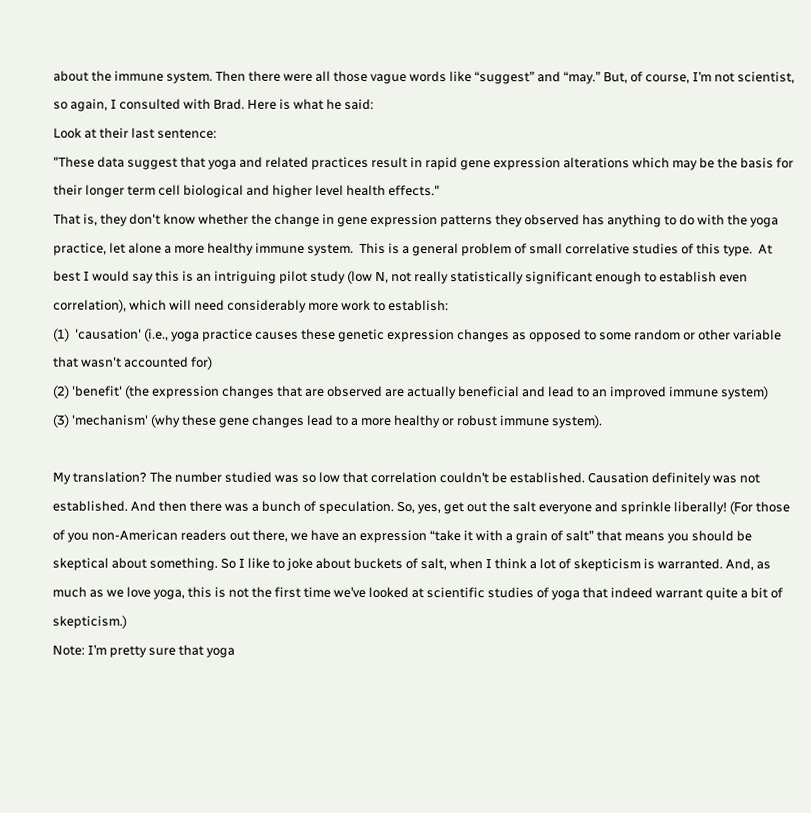about the immune system. Then there were all those vague words like “suggest” and “may.” But, of course, I’m not scientist, so again, I consulted with Brad. Here is what he said:
Look at their last sentence:
"These data suggest that yoga and related practices result in rapid gene expression alterations which may be the basis for their longer term cell biological and higher level health effects."
That is, they don't know whether the change in gene expression patterns they observed has anything to do with the yoga practice, let alone a more healthy immune system.  This is a general problem of small correlative studies of this type.  At best I would say this is an intriguing pilot study (low N, not really statistically significant enough to establish even correlation), which will need considerably more work to establish:
(1)  'causation' (i.e., yoga practice causes these genetic expression changes as opposed to some random or other variable that wasn't accounted for)
(2) 'benefit' (the expression changes that are observed are actually beneficial and lead to an improved immune system)
(3) 'mechanism' (why these gene changes lead to a more healthy or robust immune system).

My translation? The number studied was so low that correlation couldn’t be established. Causation definitely was not established. And then there was a bunch of speculation. So, yes, get out the salt everyone and sprinkle liberally! (For those of you non-American readers out there, we have an expression “take it with a grain of salt” that means you should be skeptical about something. So I like to joke about buckets of salt, when I think a lot of skepticism is warranted. And, as much as we love yoga, this is not the first time we’ve looked at scientific studies of yoga that indeed warrant quite a bit of skepticism.)
Note: I’m pretty sure that yoga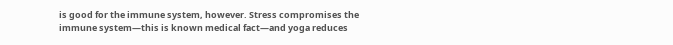is good for the immune system, however. Stress compromises the immune system—this is known medical fact—and yoga reduces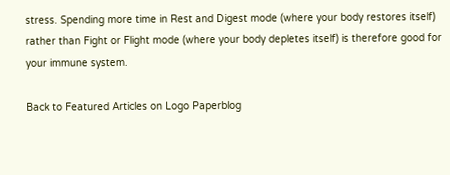stress. Spending more time in Rest and Digest mode (where your body restores itself) rather than Fight or Flight mode (where your body depletes itself) is therefore good for your immune system.

Back to Featured Articles on Logo Paperblog